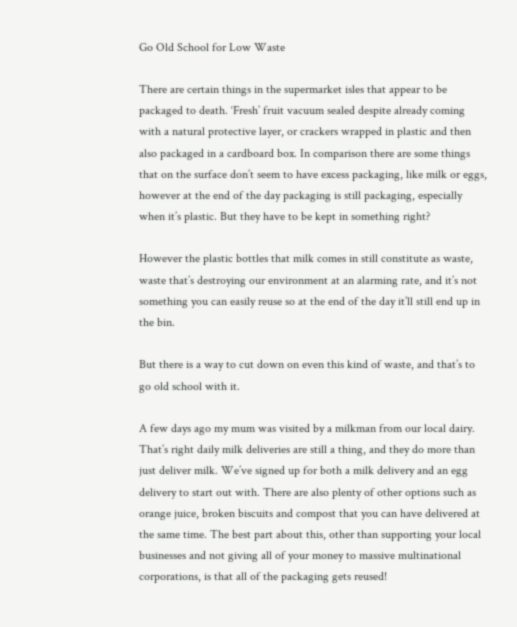Go Old School for Low Waste

There are certain things in the supermarket isles that appear to be packaged to death. ‘Fresh’ fruit vacuum sealed despite already coming with a natural protective layer, or crackers wrapped in plastic and then also packaged in a cardboard box. In comparison there are some things that on the surface don’t seem to have excess packaging, like milk or eggs, however at the end of the day packaging is still packaging, especially when it’s plastic. But they have to be kept in something right?

However the plastic bottles that milk comes in still constitute as waste, waste that’s destroying our environment at an alarming rate, and it’s not something you can easily reuse so at the end of the day it’ll still end up in the bin.

But there is a way to cut down on even this kind of waste, and that’s to go old school with it.

A few days ago my mum was visited by a milkman from our local dairy. That’s right daily milk deliveries are still a thing, and they do more than just deliver milk. We’ve signed up for both a milk delivery and an egg delivery to start out with. There are also plenty of other options such as orange juice, broken biscuits and compost that you can have delivered at the same time. The best part about this, other than supporting your local businesses and not giving all of your money to massive multinational corporations, is that all of the packaging gets reused!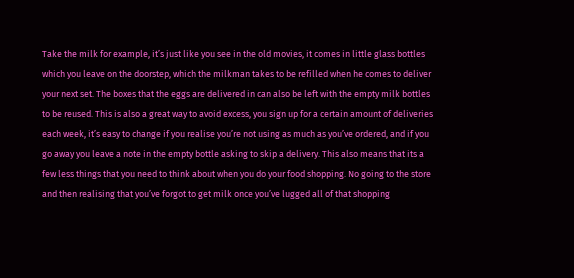Take the milk for example, it’s just like you see in the old movies, it comes in little glass bottles which you leave on the doorstep, which the milkman takes to be refilled when he comes to deliver your next set. The boxes that the eggs are delivered in can also be left with the empty milk bottles to be reused. This is also a great way to avoid excess, you sign up for a certain amount of deliveries each week, it’s easy to change if you realise you’re not using as much as you’ve ordered, and if you go away you leave a note in the empty bottle asking to skip a delivery. This also means that its a few less things that you need to think about when you do your food shopping. No going to the store and then realising that you’ve forgot to get milk once you’ve lugged all of that shopping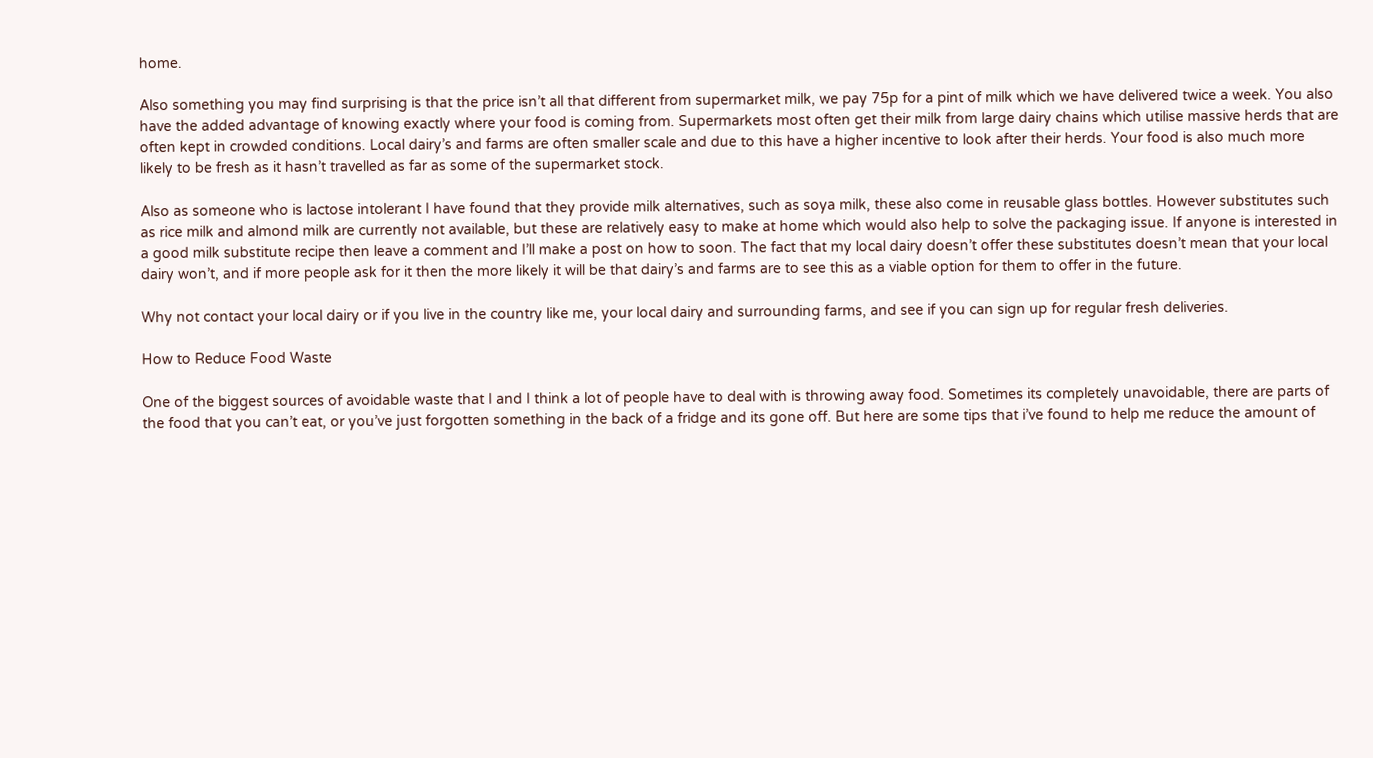home.

Also something you may find surprising is that the price isn’t all that different from supermarket milk, we pay 75p for a pint of milk which we have delivered twice a week. You also have the added advantage of knowing exactly where your food is coming from. Supermarkets most often get their milk from large dairy chains which utilise massive herds that are often kept in crowded conditions. Local dairy’s and farms are often smaller scale and due to this have a higher incentive to look after their herds. Your food is also much more likely to be fresh as it hasn’t travelled as far as some of the supermarket stock.

Also as someone who is lactose intolerant I have found that they provide milk alternatives, such as soya milk, these also come in reusable glass bottles. However substitutes such as rice milk and almond milk are currently not available, but these are relatively easy to make at home which would also help to solve the packaging issue. If anyone is interested in a good milk substitute recipe then leave a comment and I’ll make a post on how to soon. The fact that my local dairy doesn’t offer these substitutes doesn’t mean that your local dairy won’t, and if more people ask for it then the more likely it will be that dairy’s and farms are to see this as a viable option for them to offer in the future.

Why not contact your local dairy or if you live in the country like me, your local dairy and surrounding farms, and see if you can sign up for regular fresh deliveries.

How to Reduce Food Waste

One of the biggest sources of avoidable waste that I and I think a lot of people have to deal with is throwing away food. Sometimes its completely unavoidable, there are parts of the food that you can’t eat, or you’ve just forgotten something in the back of a fridge and its gone off. But here are some tips that i’ve found to help me reduce the amount of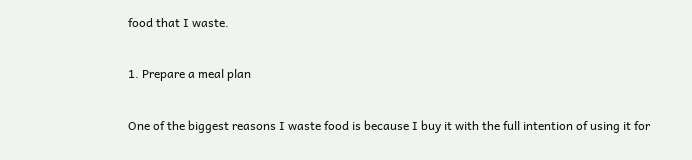food that I waste.

1. Prepare a meal plan

One of the biggest reasons I waste food is because I buy it with the full intention of using it for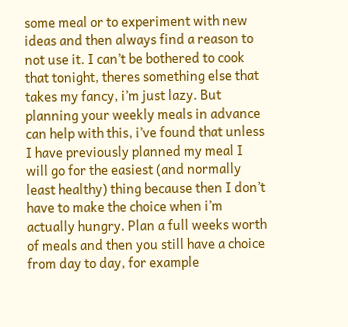some meal or to experiment with new ideas and then always find a reason to not use it. I can’t be bothered to cook that tonight, theres something else that takes my fancy, i’m just lazy. But planning your weekly meals in advance can help with this, i’ve found that unless I have previously planned my meal I will go for the easiest (and normally least healthy) thing because then I don’t have to make the choice when i’m actually hungry. Plan a full weeks worth of meals and then you still have a choice from day to day, for example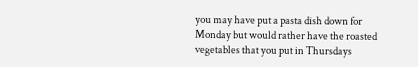you may have put a pasta dish down for Monday but would rather have the roasted vegetables that you put in Thursdays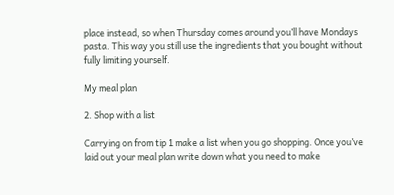place instead, so when Thursday comes around you’ll have Mondays pasta. This way you still use the ingredients that you bought without fully limiting yourself.

My meal plan

2. Shop with a list

Carrying on from tip 1 make a list when you go shopping. Once you’ve laid out your meal plan write down what you need to make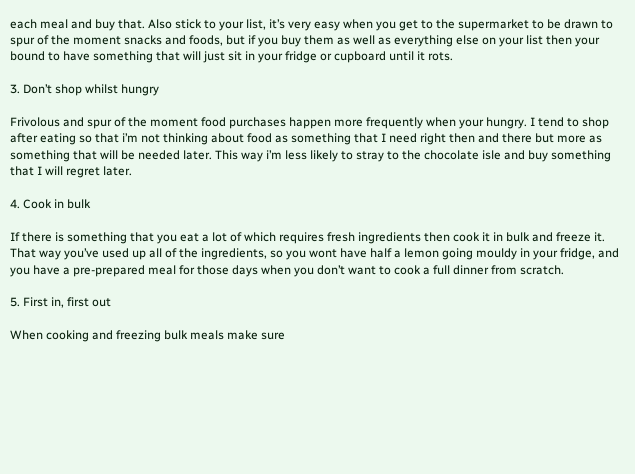each meal and buy that. Also stick to your list, it’s very easy when you get to the supermarket to be drawn to spur of the moment snacks and foods, but if you buy them as well as everything else on your list then your bound to have something that will just sit in your fridge or cupboard until it rots.

3. Don’t shop whilst hungry

Frivolous and spur of the moment food purchases happen more frequently when your hungry. I tend to shop after eating so that i’m not thinking about food as something that I need right then and there but more as something that will be needed later. This way i’m less likely to stray to the chocolate isle and buy something that I will regret later.

4. Cook in bulk

If there is something that you eat a lot of which requires fresh ingredients then cook it in bulk and freeze it. That way you’ve used up all of the ingredients, so you wont have half a lemon going mouldy in your fridge, and you have a pre-prepared meal for those days when you don’t want to cook a full dinner from scratch.

5. First in, first out

When cooking and freezing bulk meals make sure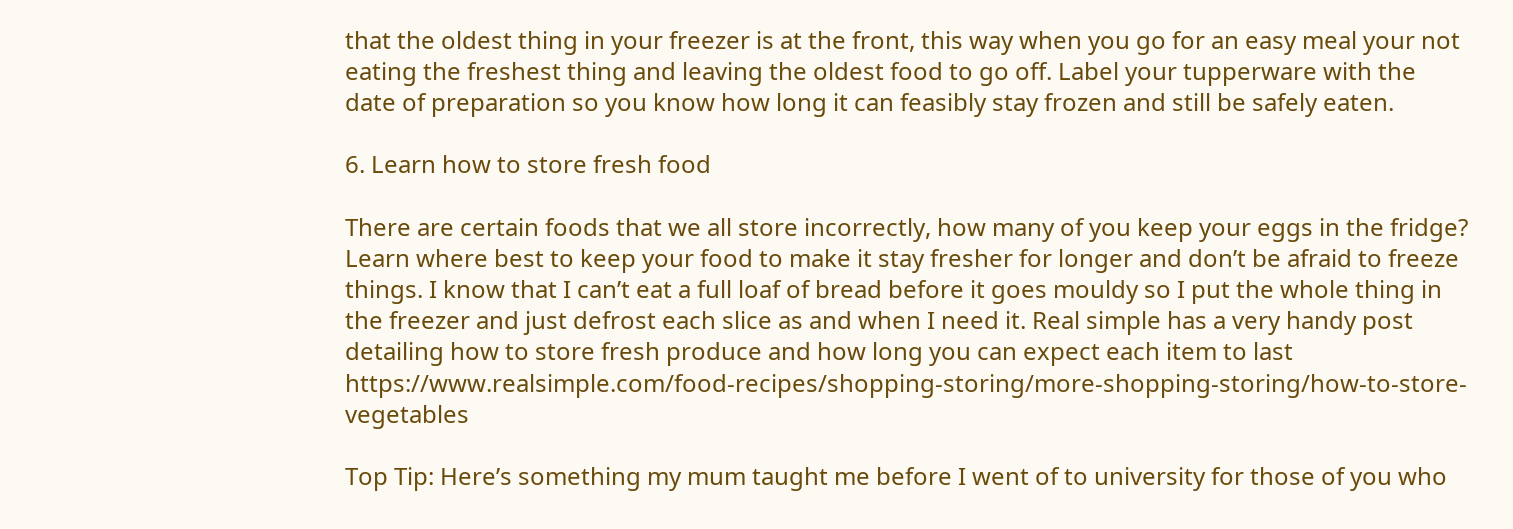that the oldest thing in your freezer is at the front, this way when you go for an easy meal your not eating the freshest thing and leaving the oldest food to go off. Label your tupperware with the date of preparation so you know how long it can feasibly stay frozen and still be safely eaten.

6. Learn how to store fresh food

There are certain foods that we all store incorrectly, how many of you keep your eggs in the fridge? Learn where best to keep your food to make it stay fresher for longer and don’t be afraid to freeze things. I know that I can’t eat a full loaf of bread before it goes mouldy so I put the whole thing in the freezer and just defrost each slice as and when I need it. Real simple has a very handy post detailing how to store fresh produce and how long you can expect each item to last https://www.realsimple.com/food-recipes/shopping-storing/more-shopping-storing/how-to-store-vegetables

Top Tip: Here’s something my mum taught me before I went of to university for those of you who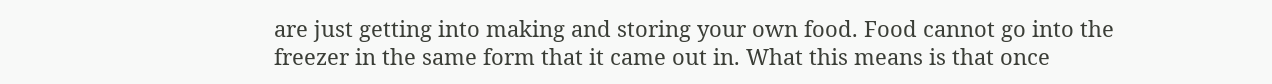are just getting into making and storing your own food. Food cannot go into the freezer in the same form that it came out in. What this means is that once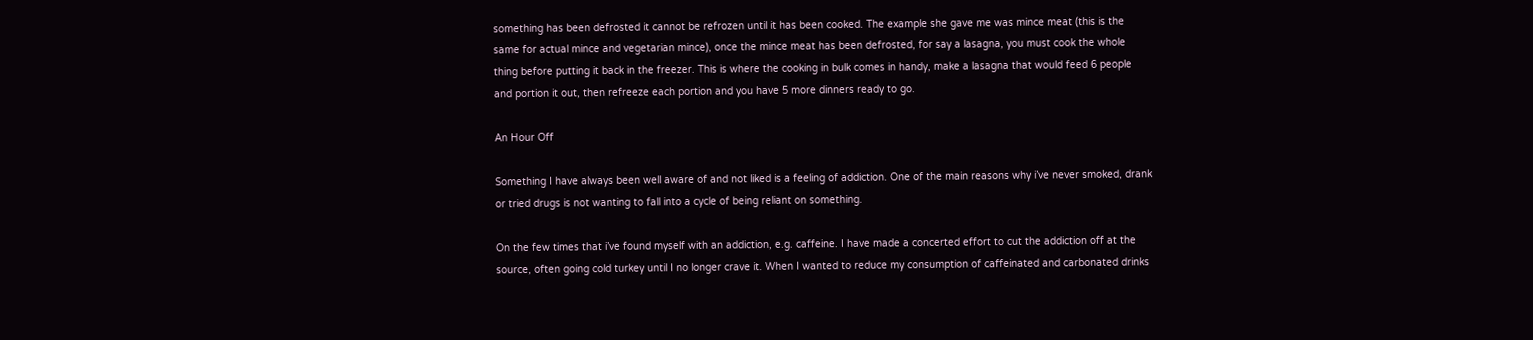something has been defrosted it cannot be refrozen until it has been cooked. The example she gave me was mince meat (this is the same for actual mince and vegetarian mince), once the mince meat has been defrosted, for say a lasagna, you must cook the whole thing before putting it back in the freezer. This is where the cooking in bulk comes in handy, make a lasagna that would feed 6 people and portion it out, then refreeze each portion and you have 5 more dinners ready to go.

An Hour Off

Something I have always been well aware of and not liked is a feeling of addiction. One of the main reasons why i’ve never smoked, drank or tried drugs is not wanting to fall into a cycle of being reliant on something.

On the few times that i’ve found myself with an addiction, e.g. caffeine. I have made a concerted effort to cut the addiction off at the source, often going cold turkey until I no longer crave it. When I wanted to reduce my consumption of caffeinated and carbonated drinks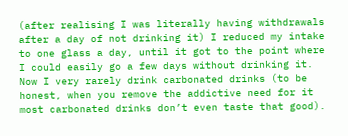(after realising I was literally having withdrawals after a day of not drinking it) I reduced my intake to one glass a day, until it got to the point where I could easily go a few days without drinking it. Now I very rarely drink carbonated drinks (to be honest, when you remove the addictive need for it most carbonated drinks don’t even taste that good).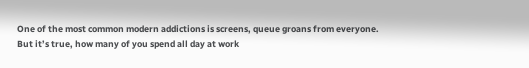One of the most common modern addictions is screens, queue groans from everyone. But it’s true, how many of you spend all day at work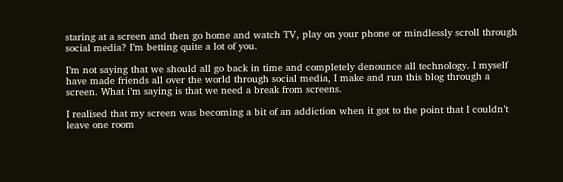staring at a screen and then go home and watch TV, play on your phone or mindlessly scroll through social media? I’m betting quite a lot of you.

I’m not saying that we should all go back in time and completely denounce all technology. I myself have made friends all over the world through social media, I make and run this blog through a screen. What i’m saying is that we need a break from screens.

I realised that my screen was becoming a bit of an addiction when it got to the point that I couldn’t leave one room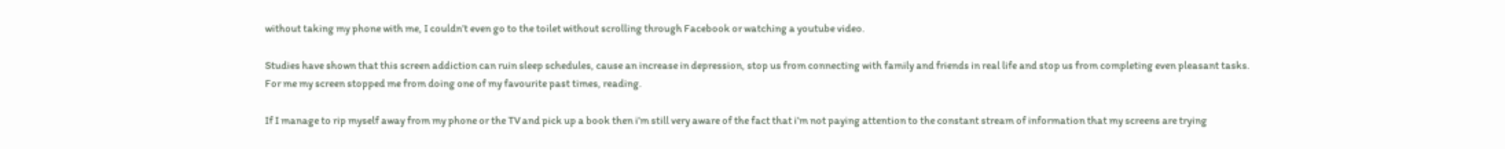without taking my phone with me, I couldn’t even go to the toilet without scrolling through Facebook or watching a youtube video.

Studies have shown that this screen addiction can ruin sleep schedules, cause an increase in depression, stop us from connecting with family and friends in real life and stop us from completing even pleasant tasks. For me my screen stopped me from doing one of my favourite past times, reading.

If I manage to rip myself away from my phone or the TV and pick up a book then i’m still very aware of the fact that i’m not paying attention to the constant stream of information that my screens are trying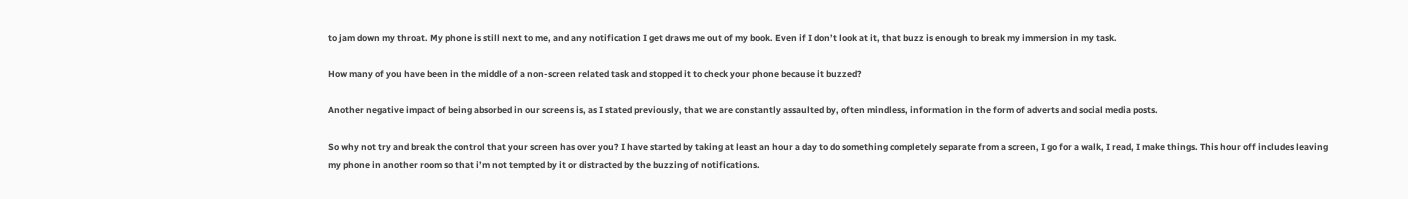to jam down my throat. My phone is still next to me, and any notification I get draws me out of my book. Even if I don’t look at it, that buzz is enough to break my immersion in my task.

How many of you have been in the middle of a non-screen related task and stopped it to check your phone because it buzzed?

Another negative impact of being absorbed in our screens is, as I stated previously, that we are constantly assaulted by, often mindless, information in the form of adverts and social media posts.

So why not try and break the control that your screen has over you? I have started by taking at least an hour a day to do something completely separate from a screen, I go for a walk, I read, I make things. This hour off includes leaving my phone in another room so that i’m not tempted by it or distracted by the buzzing of notifications.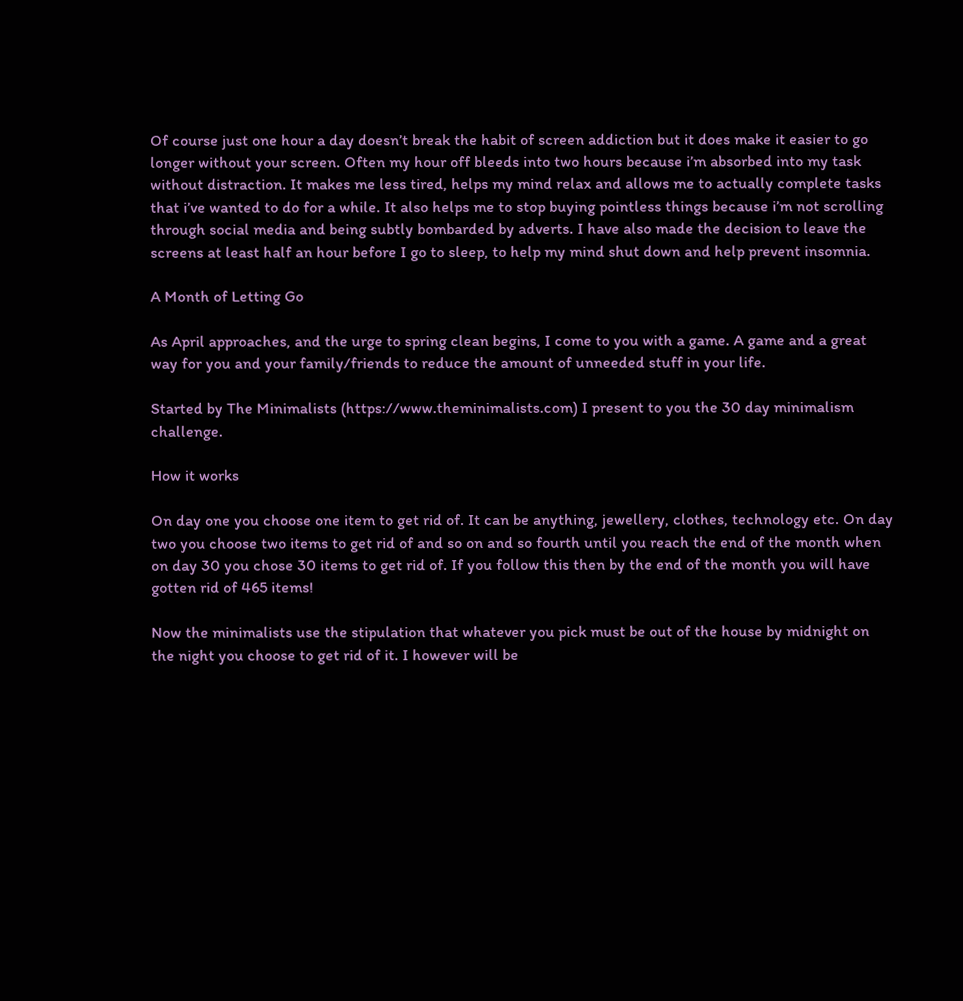Of course just one hour a day doesn’t break the habit of screen addiction but it does make it easier to go longer without your screen. Often my hour off bleeds into two hours because i’m absorbed into my task without distraction. It makes me less tired, helps my mind relax and allows me to actually complete tasks that i’ve wanted to do for a while. It also helps me to stop buying pointless things because i’m not scrolling through social media and being subtly bombarded by adverts. I have also made the decision to leave the screens at least half an hour before I go to sleep, to help my mind shut down and help prevent insomnia.

A Month of Letting Go

As April approaches, and the urge to spring clean begins, I come to you with a game. A game and a great way for you and your family/friends to reduce the amount of unneeded stuff in your life.

Started by The Minimalists (https://www.theminimalists.com) I present to you the 30 day minimalism challenge.

How it works

On day one you choose one item to get rid of. It can be anything, jewellery, clothes, technology etc. On day two you choose two items to get rid of and so on and so fourth until you reach the end of the month when on day 30 you chose 30 items to get rid of. If you follow this then by the end of the month you will have gotten rid of 465 items!

Now the minimalists use the stipulation that whatever you pick must be out of the house by midnight on the night you choose to get rid of it. I however will be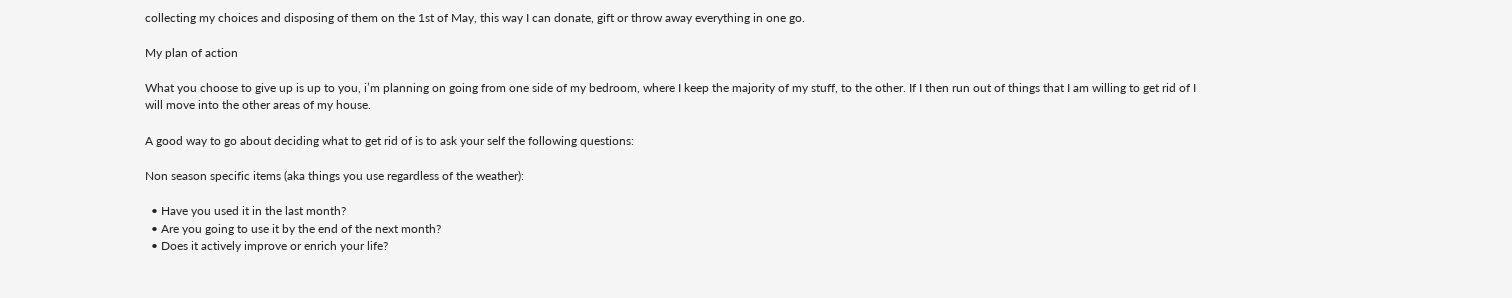collecting my choices and disposing of them on the 1st of May, this way I can donate, gift or throw away everything in one go.

My plan of action

What you choose to give up is up to you, i’m planning on going from one side of my bedroom, where I keep the majority of my stuff, to the other. If I then run out of things that I am willing to get rid of I will move into the other areas of my house.

A good way to go about deciding what to get rid of is to ask your self the following questions:

Non season specific items (aka things you use regardless of the weather):

  • Have you used it in the last month?
  • Are you going to use it by the end of the next month?
  • Does it actively improve or enrich your life?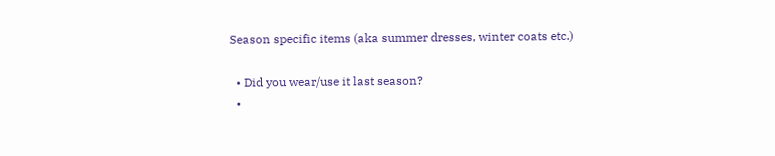Season specific items (aka summer dresses, winter coats etc.)

  • Did you wear/use it last season?
  •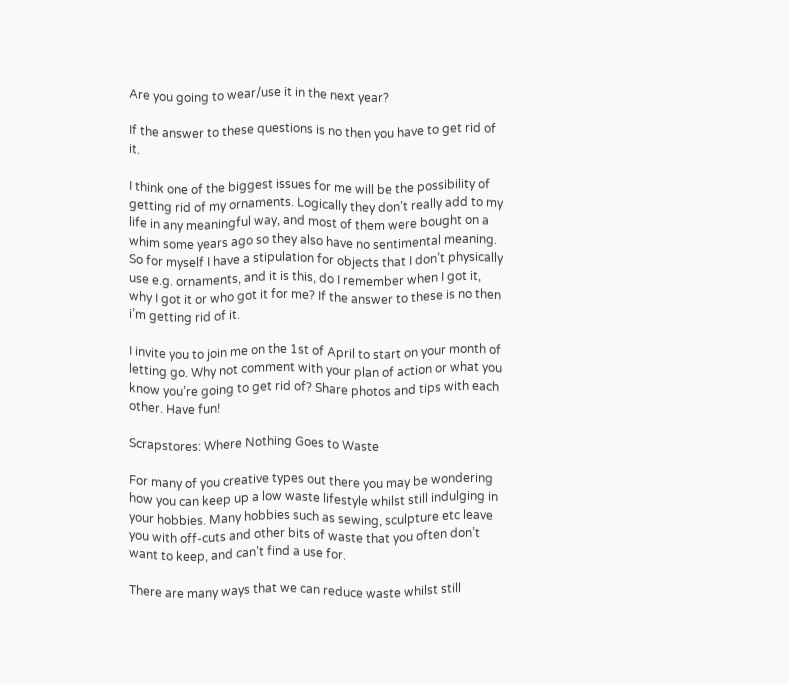Are you going to wear/use it in the next year?

If the answer to these questions is no then you have to get rid of it.

I think one of the biggest issues for me will be the possibility of getting rid of my ornaments. Logically they don’t really add to my life in any meaningful way, and most of them were bought on a whim some years ago so they also have no sentimental meaning. So for myself I have a stipulation for objects that I don’t physically use e.g. ornaments, and it is this, do I remember when I got it, why I got it or who got it for me? If the answer to these is no then i’m getting rid of it.

I invite you to join me on the 1st of April to start on your month of letting go. Why not comment with your plan of action or what you know you’re going to get rid of? Share photos and tips with each other. Have fun!

Scrapstores: Where Nothing Goes to Waste

For many of you creative types out there you may be wondering how you can keep up a low waste lifestyle whilst still indulging in your hobbies. Many hobbies such as sewing, sculpture etc leave you with off-cuts and other bits of waste that you often don’t want to keep, and can’t find a use for.

There are many ways that we can reduce waste whilst still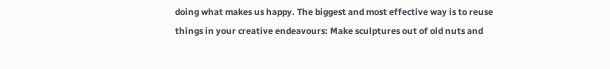doing what makes us happy. The biggest and most effective way is to reuse things in your creative endeavours: Make sculptures out of old nuts and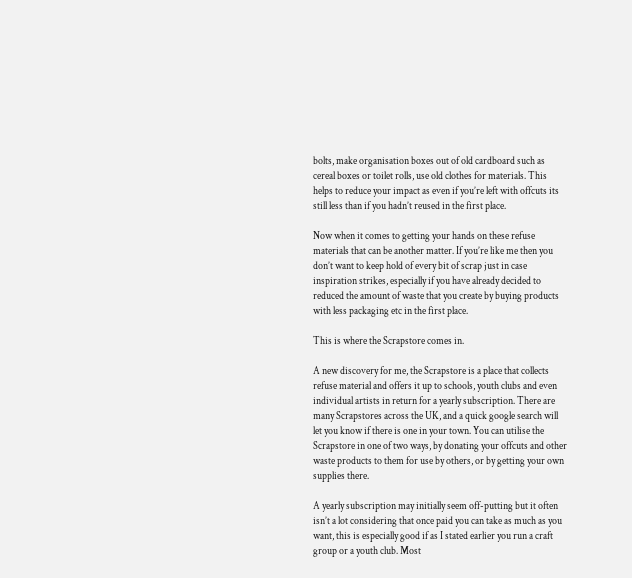bolts, make organisation boxes out of old cardboard such as cereal boxes or toilet rolls, use old clothes for materials. This helps to reduce your impact as even if you’re left with offcuts its still less than if you hadn’t reused in the first place.

Now when it comes to getting your hands on these refuse materials that can be another matter. If you’re like me then you don’t want to keep hold of every bit of scrap just in case inspiration strikes, especially if you have already decided to reduced the amount of waste that you create by buying products with less packaging etc in the first place.

This is where the Scrapstore comes in.

A new discovery for me, the Scrapstore is a place that collects refuse material and offers it up to schools, youth clubs and even individual artists in return for a yearly subscription. There are many Scrapstores across the UK, and a quick google search will let you know if there is one in your town. You can utilise the Scrapstore in one of two ways, by donating your offcuts and other waste products to them for use by others, or by getting your own supplies there.

A yearly subscription may initially seem off-putting but it often isn’t a lot considering that once paid you can take as much as you want, this is especially good if as I stated earlier you run a craft group or a youth club. Most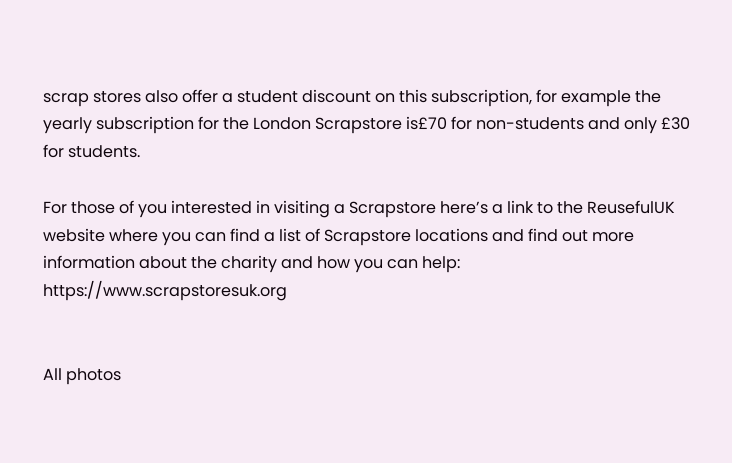scrap stores also offer a student discount on this subscription, for example the yearly subscription for the London Scrapstore is£70 for non-students and only £30 for students.

For those of you interested in visiting a Scrapstore here’s a link to the ReusefulUK website where you can find a list of Scrapstore locations and find out more information about the charity and how you can help: https://www.scrapstoresuk.org


All photos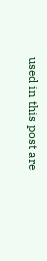used in this post are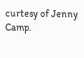curtesy of Jenny Camp.